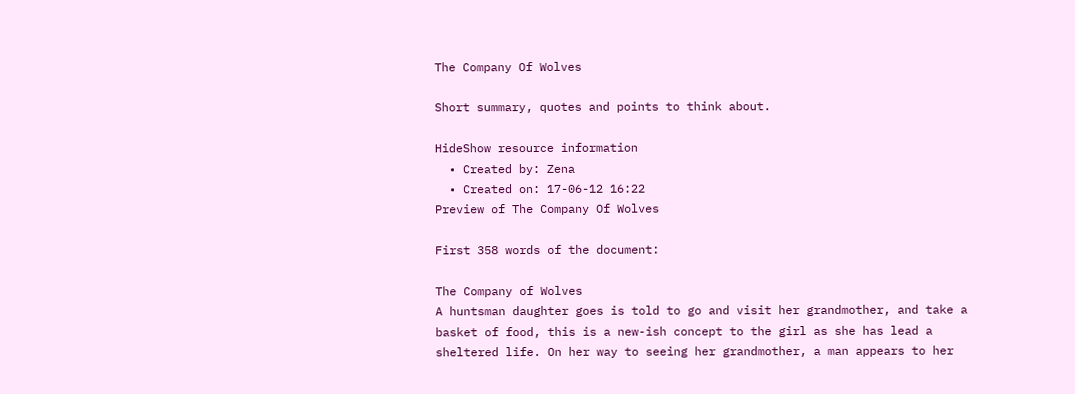The Company Of Wolves

Short summary, quotes and points to think about.

HideShow resource information
  • Created by: Zena
  • Created on: 17-06-12 16:22
Preview of The Company Of Wolves

First 358 words of the document:

The Company of Wolves
A huntsman daughter goes is told to go and visit her grandmother, and take a
basket of food, this is a new-ish concept to the girl as she has lead a
sheltered life. On her way to seeing her grandmother, a man appears to her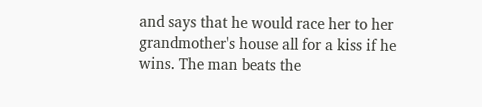and says that he would race her to her grandmother's house all for a kiss if he
wins. The man beats the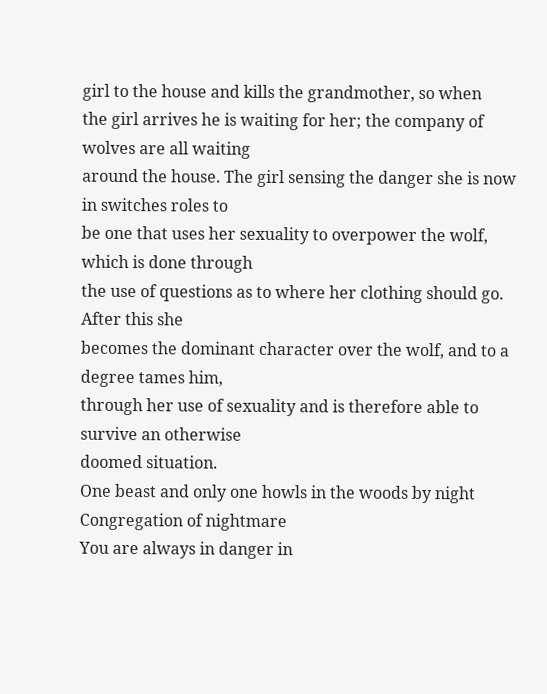girl to the house and kills the grandmother, so when
the girl arrives he is waiting for her; the company of wolves are all waiting
around the house. The girl sensing the danger she is now in switches roles to
be one that uses her sexuality to overpower the wolf, which is done through
the use of questions as to where her clothing should go. After this she
becomes the dominant character over the wolf, and to a degree tames him,
through her use of sexuality and is therefore able to survive an otherwise
doomed situation.
One beast and only one howls in the woods by night
Congregation of nightmare
You are always in danger in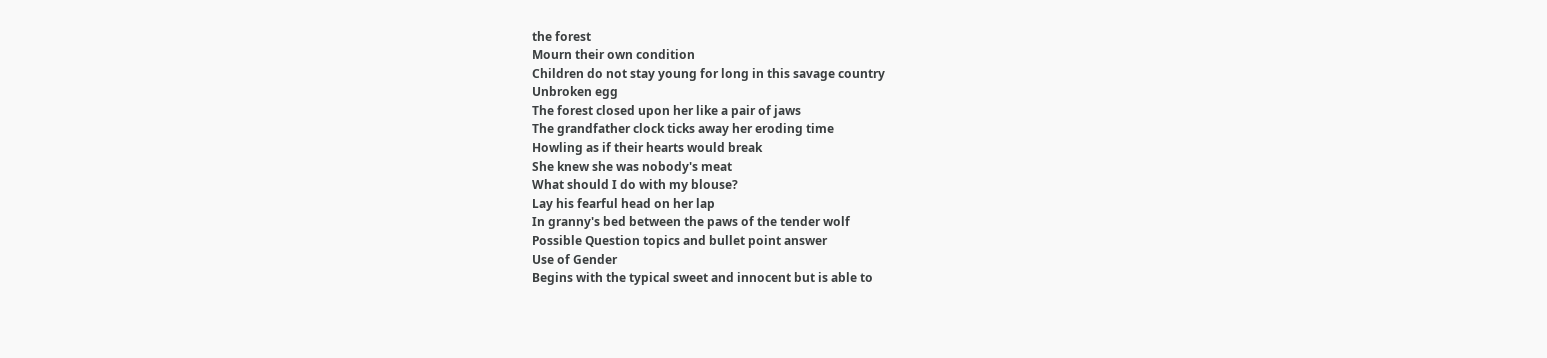the forest
Mourn their own condition
Children do not stay young for long in this savage country
Unbroken egg
The forest closed upon her like a pair of jaws
The grandfather clock ticks away her eroding time
Howling as if their hearts would break
She knew she was nobody's meat
What should I do with my blouse?
Lay his fearful head on her lap
In granny's bed between the paws of the tender wolf
Possible Question topics and bullet point answer
Use of Gender
Begins with the typical sweet and innocent but is able to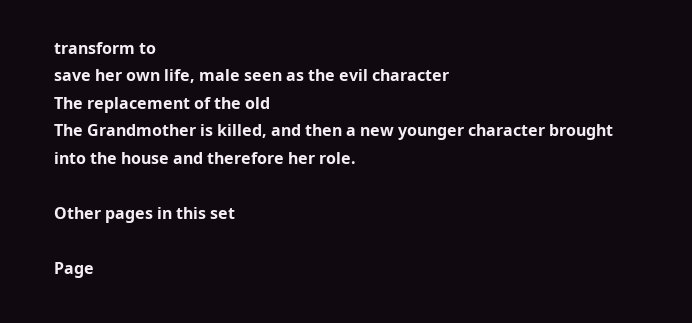transform to
save her own life, male seen as the evil character
The replacement of the old
The Grandmother is killed, and then a new younger character brought
into the house and therefore her role.

Other pages in this set

Page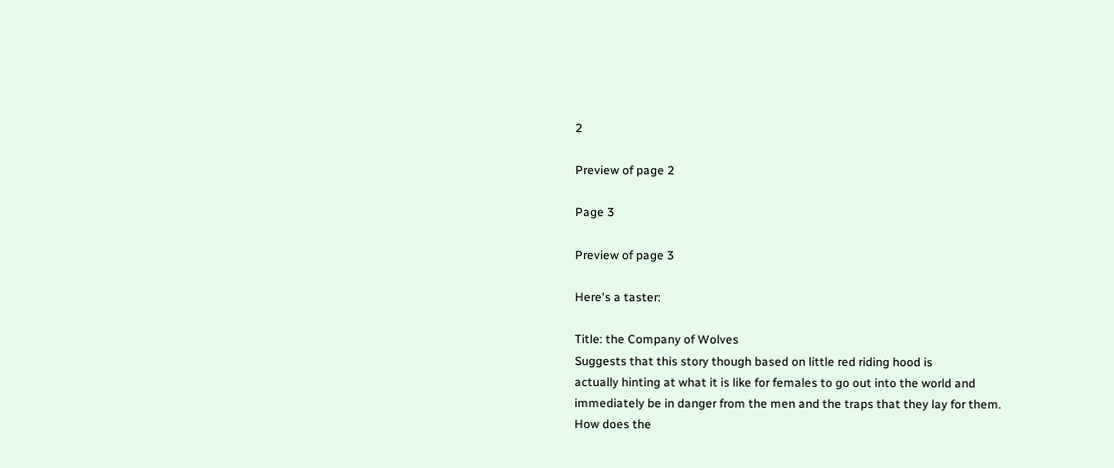2

Preview of page 2

Page 3

Preview of page 3

Here's a taster:

Title: the Company of Wolves
Suggests that this story though based on little red riding hood is
actually hinting at what it is like for females to go out into the world and
immediately be in danger from the men and the traps that they lay for them.
How does the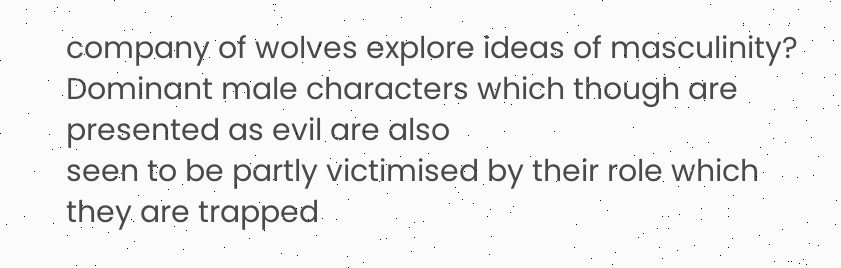company of wolves explore ideas of masculinity?
Dominant male characters which though are presented as evil are also
seen to be partly victimised by their role which they are trapped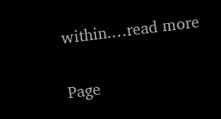within.…read more

Page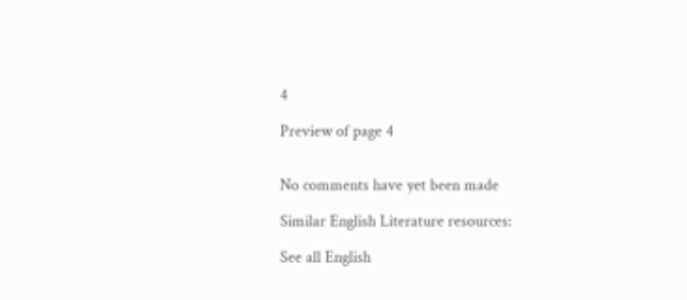4

Preview of page 4


No comments have yet been made

Similar English Literature resources:

See all English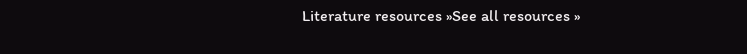Literature resources »See all resources »